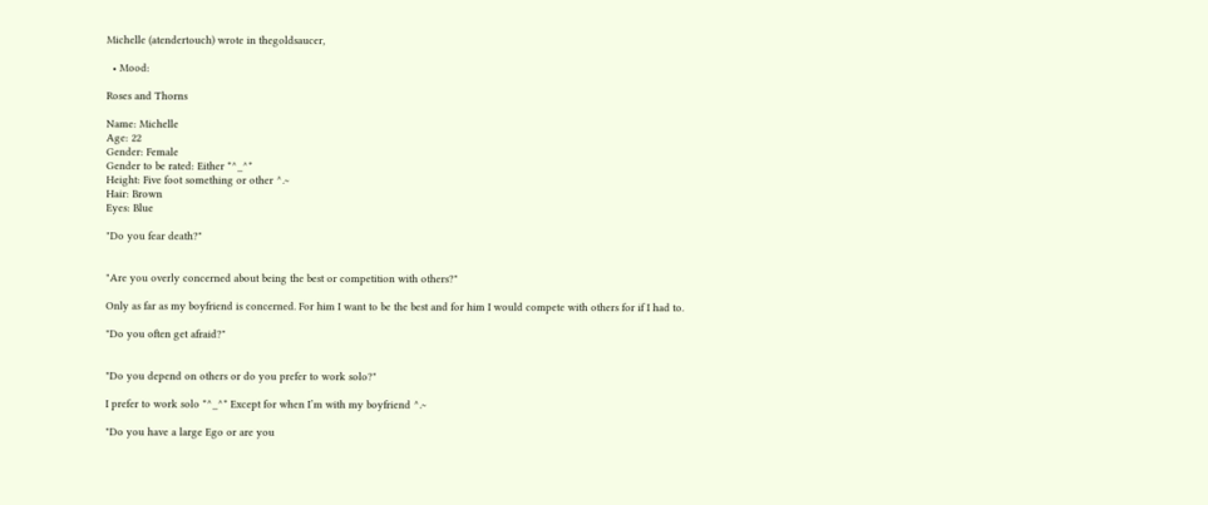Michelle (atendertouch) wrote in thegoldsaucer,

  • Mood:

Roses and Thorns

Name: Michelle
Age: 22
Gender: Female
Gender to be rated: Either *^_^*
Height: Five foot something or other ^.~
Hair: Brown
Eyes: Blue

"Do you fear death?"


"Are you overly concerned about being the best or competition with others?"

Only as far as my boyfriend is concerned. For him I want to be the best and for him I would compete with others for if I had to.

"Do you often get afraid?"


"Do you depend on others or do you prefer to work solo?"

I prefer to work solo *^_^* Except for when I’m with my boyfriend ^.~

"Do you have a large Ego or are you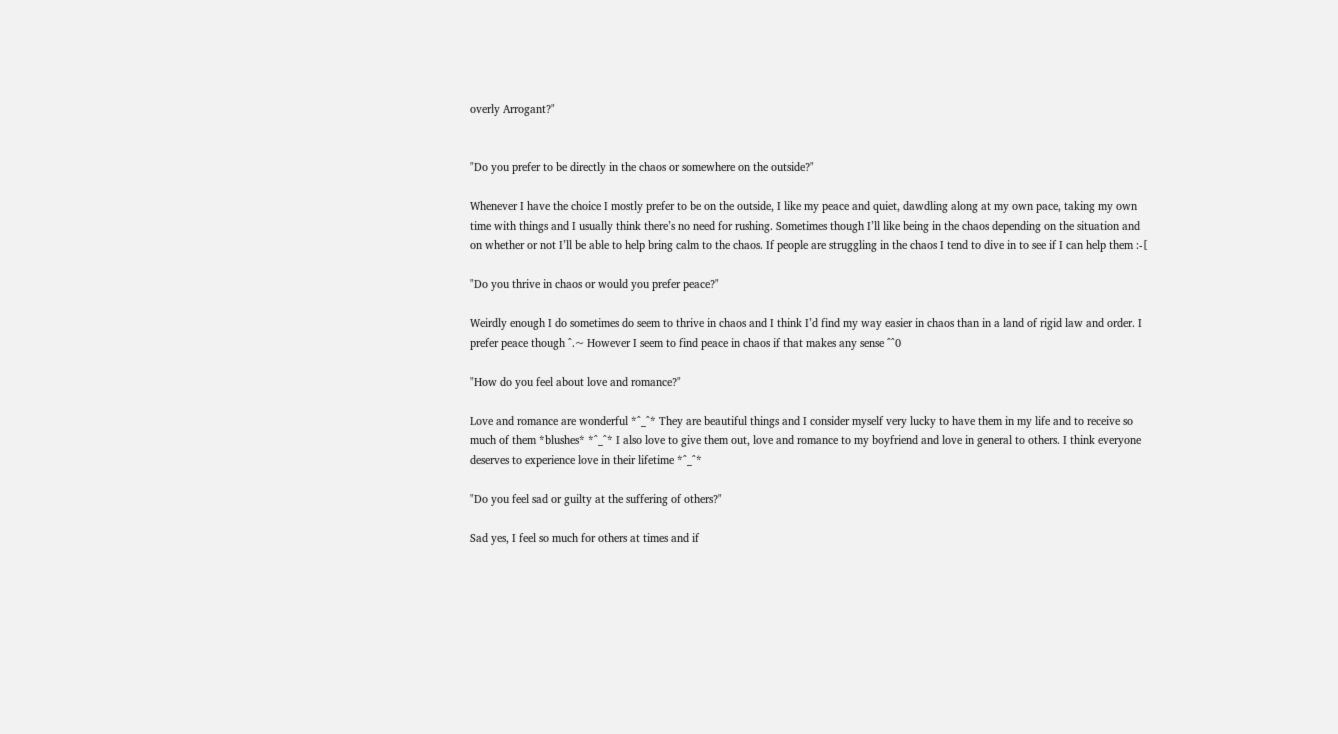overly Arrogant?"


"Do you prefer to be directly in the chaos or somewhere on the outside?"

Whenever I have the choice I mostly prefer to be on the outside, I like my peace and quiet, dawdling along at my own pace, taking my own time with things and I usually think there’s no need for rushing. Sometimes though I’ll like being in the chaos depending on the situation and on whether or not I’ll be able to help bring calm to the chaos. If people are struggling in the chaos I tend to dive in to see if I can help them :-[

"Do you thrive in chaos or would you prefer peace?"

Weirdly enough I do sometimes do seem to thrive in chaos and I think I’d find my way easier in chaos than in a land of rigid law and order. I prefer peace though ^.~ However I seem to find peace in chaos if that makes any sense ^^0

"How do you feel about love and romance?"

Love and romance are wonderful *^_^* They are beautiful things and I consider myself very lucky to have them in my life and to receive so much of them *blushes* *^_^* I also love to give them out, love and romance to my boyfriend and love in general to others. I think everyone deserves to experience love in their lifetime *^_^*

"Do you feel sad or guilty at the suffering of others?"

Sad yes, I feel so much for others at times and if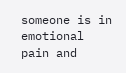someone is in emotional pain and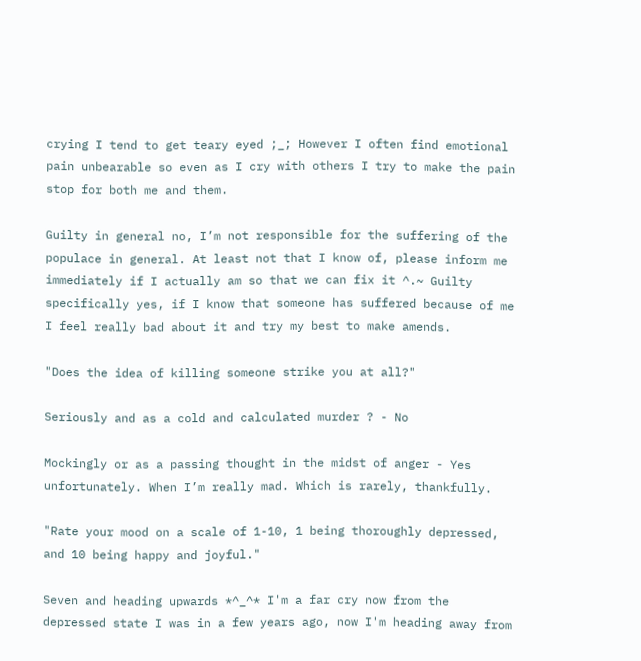crying I tend to get teary eyed ;_; However I often find emotional pain unbearable so even as I cry with others I try to make the pain stop for both me and them.

Guilty in general no, I’m not responsible for the suffering of the populace in general. At least not that I know of, please inform me immediately if I actually am so that we can fix it ^.~ Guilty specifically yes, if I know that someone has suffered because of me I feel really bad about it and try my best to make amends.

"Does the idea of killing someone strike you at all?"

Seriously and as a cold and calculated murder ? - No

Mockingly or as a passing thought in the midst of anger - Yes unfortunately. When I’m really mad. Which is rarely, thankfully.

"Rate your mood on a scale of 1-10, 1 being thoroughly depressed, and 10 being happy and joyful."

Seven and heading upwards *^_^* I'm a far cry now from the depressed state I was in a few years ago, now I'm heading away from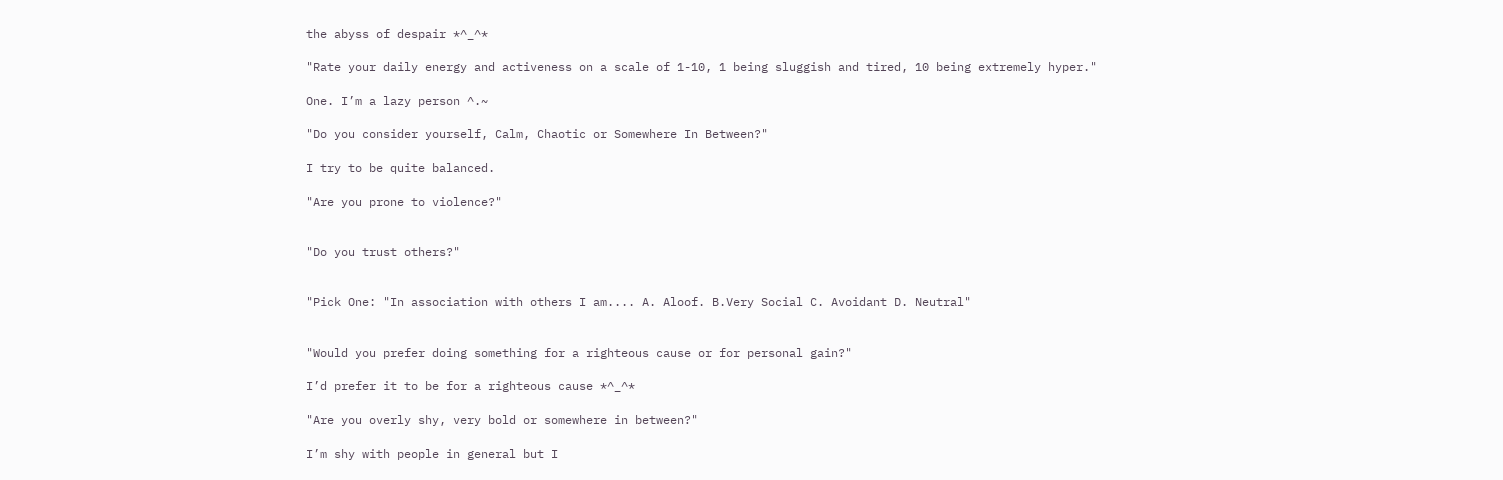the abyss of despair *^_^*

"Rate your daily energy and activeness on a scale of 1-10, 1 being sluggish and tired, 10 being extremely hyper."

One. I’m a lazy person ^.~

"Do you consider yourself, Calm, Chaotic or Somewhere In Between?"

I try to be quite balanced.

"Are you prone to violence?"


"Do you trust others?"


"Pick One: "In association with others I am.... A. Aloof. B.Very Social C. Avoidant D. Neutral"


"Would you prefer doing something for a righteous cause or for personal gain?"

I’d prefer it to be for a righteous cause *^_^*

"Are you overly shy, very bold or somewhere in between?"

I’m shy with people in general but I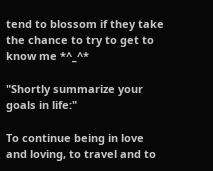tend to blossom if they take the chance to try to get to know me *^_^*

"Shortly summarize your goals in life:"

To continue being in love and loving, to travel and to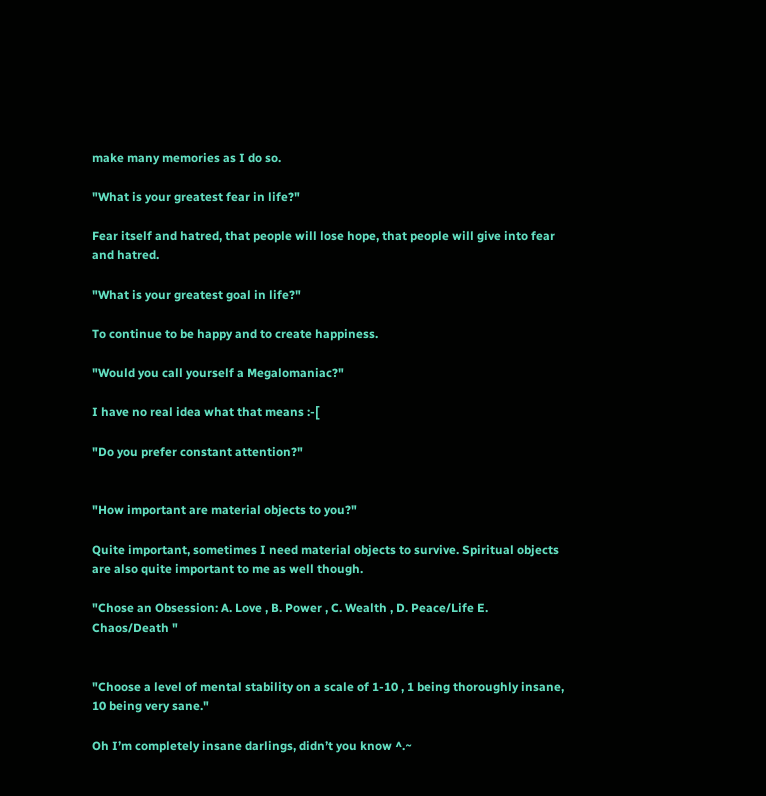make many memories as I do so.

"What is your greatest fear in life?"

Fear itself and hatred, that people will lose hope, that people will give into fear and hatred.

"What is your greatest goal in life?"

To continue to be happy and to create happiness.

"Would you call yourself a Megalomaniac?"

I have no real idea what that means :-[

"Do you prefer constant attention?"


"How important are material objects to you?"

Quite important, sometimes I need material objects to survive. Spiritual objects are also quite important to me as well though.

"Chose an Obsession: A. Love , B. Power , C. Wealth , D. Peace/Life E. Chaos/Death "


"Choose a level of mental stability on a scale of 1-10 , 1 being thoroughly insane, 10 being very sane."

Oh I’m completely insane darlings, didn’t you know ^.~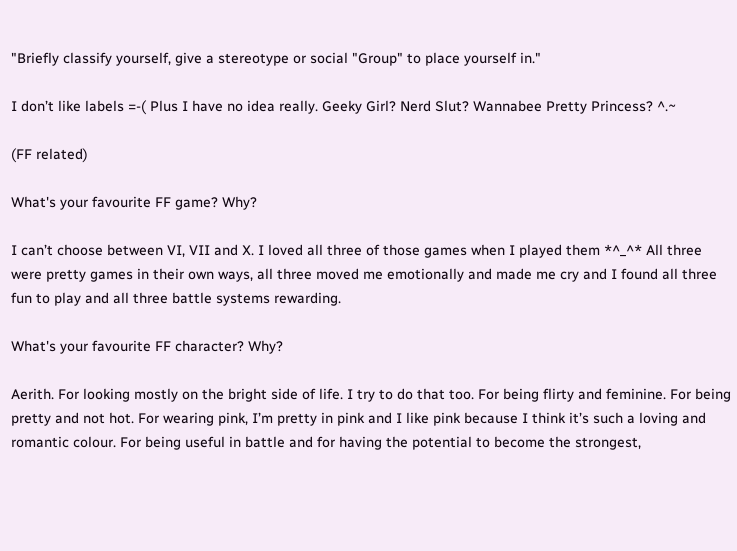"Briefly classify yourself, give a stereotype or social "Group" to place yourself in."

I don’t like labels =-( Plus I have no idea really. Geeky Girl? Nerd Slut? Wannabee Pretty Princess? ^.~

(FF related)

What's your favourite FF game? Why?

I can’t choose between VI, VII and X. I loved all three of those games when I played them *^_^* All three were pretty games in their own ways, all three moved me emotionally and made me cry and I found all three fun to play and all three battle systems rewarding.

What's your favourite FF character? Why?

Aerith. For looking mostly on the bright side of life. I try to do that too. For being flirty and feminine. For being pretty and not hot. For wearing pink, I’m pretty in pink and I like pink because I think it’s such a loving and romantic colour. For being useful in battle and for having the potential to become the strongest,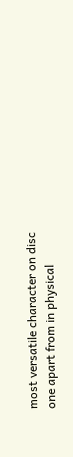most versatile character on disc one apart from in physical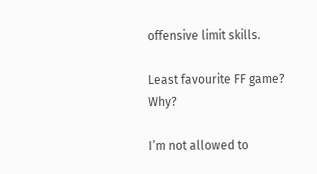offensive limit skills.

Least favourite FF game? Why?

I’m not allowed to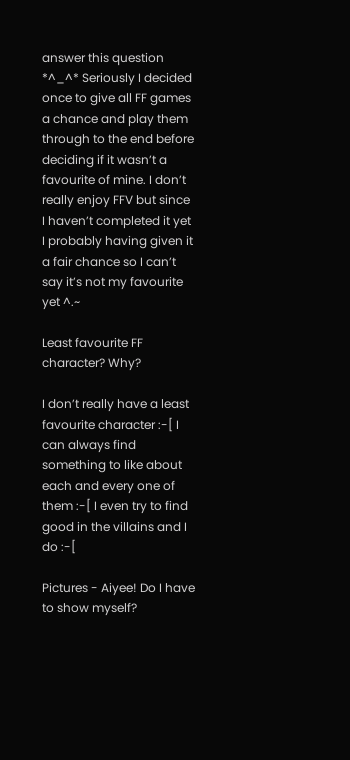answer this question *^_^* Seriously I decided once to give all FF games a chance and play them through to the end before deciding if it wasn’t a favourite of mine. I don’t really enjoy FFV but since I haven’t completed it yet I probably having given it a fair chance so I can’t say it’s not my favourite yet ^.~

Least favourite FF character? Why?

I don’t really have a least favourite character :-[ I can always find something to like about each and every one of them :-[ I even try to find good in the villains and I do :-[

Pictures - Aiyee! Do I have to show myself?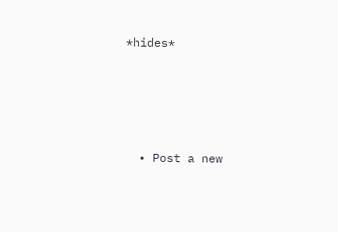*hides*





  • Post a new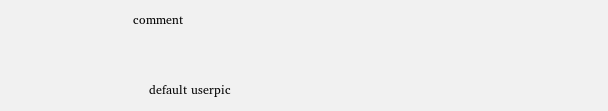comment


    default userpic